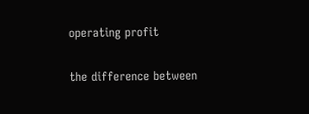operating profit

the difference between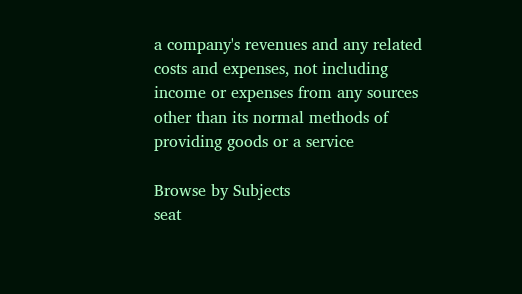a company's revenues and any related costs and expenses, not including income or expenses from any sources other than its normal methods of providing goods or a service

Browse by Subjects
seat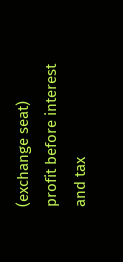(exchange seat)
profit before interest and tax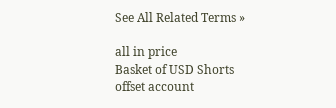See All Related Terms »

all in price
Basket of USD Shorts
offset account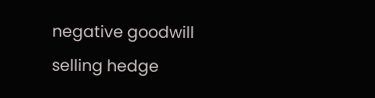negative goodwill
selling hedge